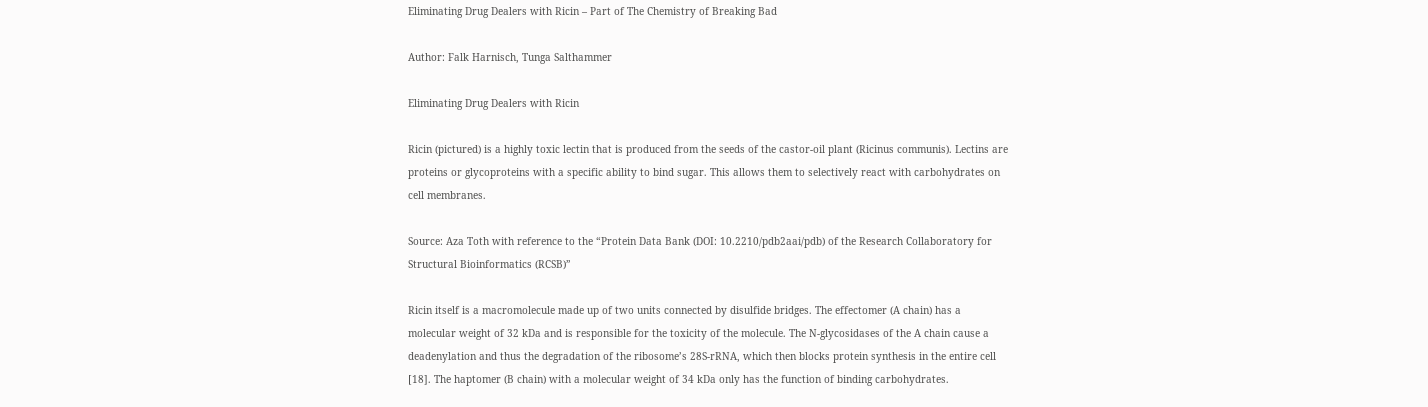Eliminating Drug Dealers with Ricin – Part of The Chemistry of Breaking Bad

Author: Falk Harnisch, Tunga Salthammer

Eliminating Drug Dealers with Ricin

Ricin (pictured) is a highly toxic lectin that is produced from the seeds of the castor-oil plant (Ricinus communis). Lectins are proteins or glycoproteins with a specific ability to bind sugar. This allows them to selectively react with carbohydrates on cell membranes.

Source: Aza Toth with reference to the “Protein Data Bank (DOI: 10.2210/pdb2aai/pdb) of the Research Collaboratory for Structural Bioinformatics (RCSB)”

Ricin itself is a macromolecule made up of two units connected by disulfide bridges. The effectomer (A chain) has a molecular weight of 32 kDa and is responsible for the toxicity of the molecule. The N-glycosidases of the A chain cause a deadenylation and thus the degradation of the ribosome’s 28S-rRNA, which then blocks protein synthesis in the entire cell [18]. The haptomer (B chain) with a molecular weight of 34 kDa only has the function of binding carbohydrates.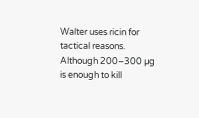Walter uses ricin for tactical reasons. Although 200–300 µg is enough to kill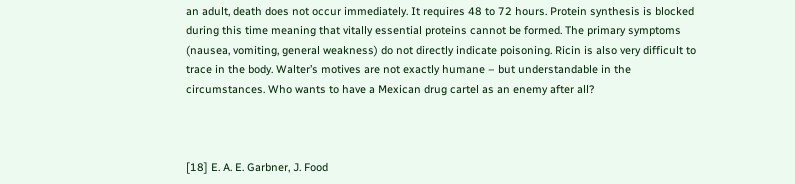an adult, death does not occur immediately. It requires 48 to 72 hours. Protein synthesis is blocked during this time meaning that vitally essential proteins cannot be formed. The primary symptoms (nausea, vomiting, general weakness) do not directly indicate poisoning. Ricin is also very difficult to trace in the body. Walter’s motives are not exactly humane – but understandable in the circumstances. Who wants to have a Mexican drug cartel as an enemy after all?



[18] E. A. E. Garbner, J. Food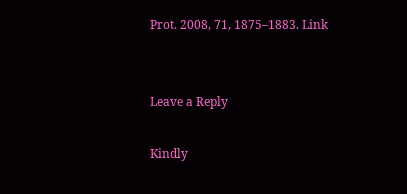Prot. 2008, 71, 1875–1883. Link


Leave a Reply

Kindly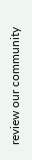review our community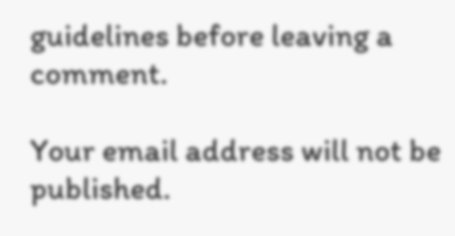guidelines before leaving a comment.

Your email address will not be published.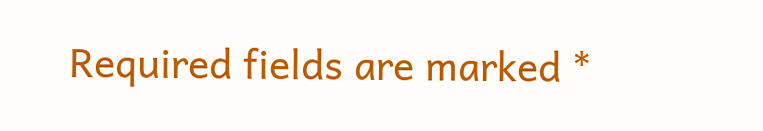Required fields are marked *